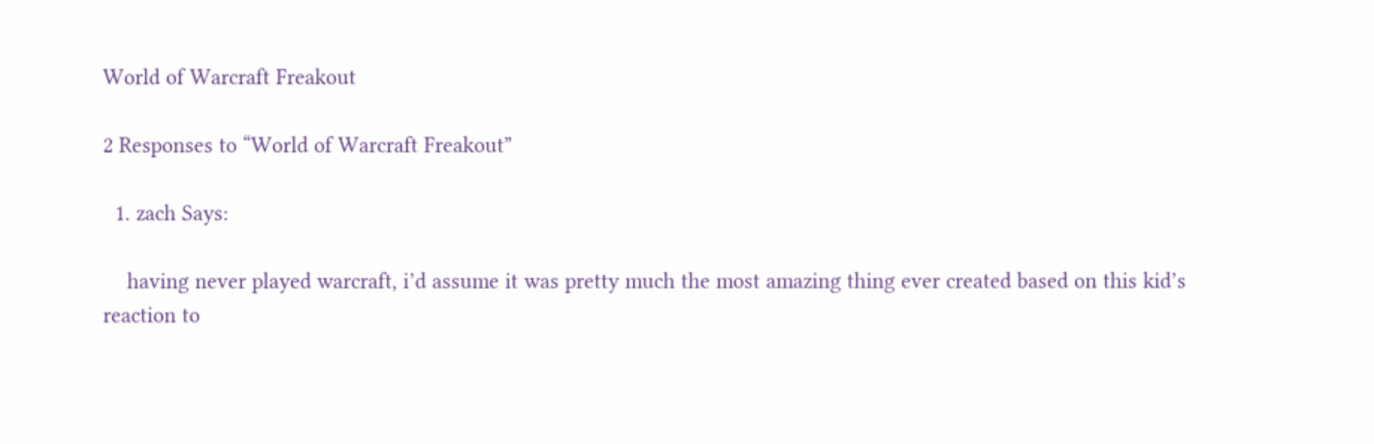World of Warcraft Freakout

2 Responses to “World of Warcraft Freakout”

  1. zach Says:

    having never played warcraft, i’d assume it was pretty much the most amazing thing ever created based on this kid’s reaction to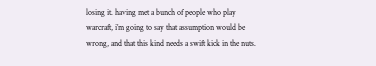losing it. having met a bunch of people who play warcraft, i’m going to say that assumption would be wrong, and that this kind needs a swift kick in the nuts.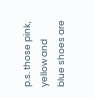p.s. those pink, yellow and blue shoes are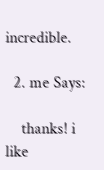incredible.

  2. me Says:

    thanks! i like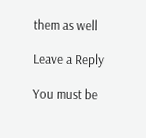them as well

Leave a Reply

You must be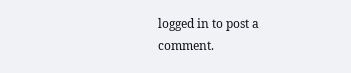logged in to post a comment.